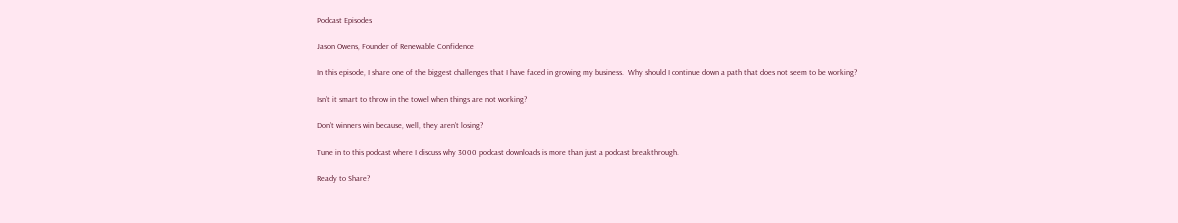Podcast Episodes

Jason Owens, Founder of Renewable Confidence

In this episode, I share one of the biggest challenges that I have faced in growing my business.  Why should I continue down a path that does not seem to be working?

Isn’t it smart to throw in the towel when things are not working?

Don’t winners win because, well, they aren’t losing?

Tune in to this podcast where I discuss why 3000 podcast downloads is more than just a podcast breakthrough.

Ready to Share?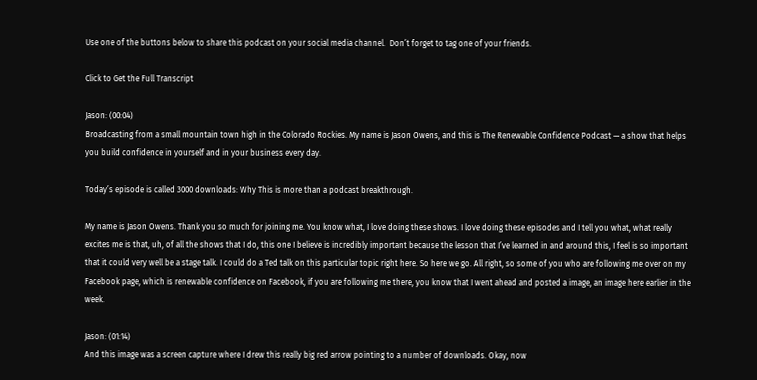Use one of the buttons below to share this podcast on your social media channel.  Don’t forget to tag one of your friends.

Click to Get the Full Transcript

Jason: (00:04)
Broadcasting from a small mountain town high in the Colorado Rockies. My name is Jason Owens, and this is The Renewable Confidence Podcast — a show that helps you build confidence in yourself and in your business every day.

Today’s episode is called 3000 downloads: Why This is more than a podcast breakthrough.

My name is Jason Owens. Thank you so much for joining me. You know what, I love doing these shows. I love doing these episodes and I tell you what, what really excites me is that, uh, of all the shows that I do, this one I believe is incredibly important because the lesson that I’ve learned in and around this, I feel is so important that it could very well be a stage talk. I could do a Ted talk on this particular topic right here. So here we go. All right, so some of you who are following me over on my Facebook page, which is renewable confidence on Facebook, if you are following me there, you know that I went ahead and posted a image, an image here earlier in the week.

Jason: (01:14)
And this image was a screen capture where I drew this really big red arrow pointing to a number of downloads. Okay, now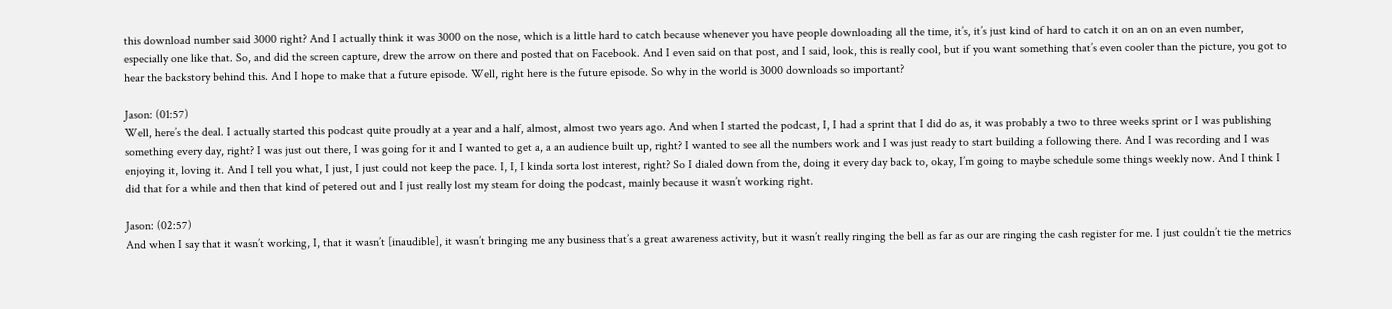this download number said 3000 right? And I actually think it was 3000 on the nose, which is a little hard to catch because whenever you have people downloading all the time, it’s, it’s just kind of hard to catch it on an on an even number, especially one like that. So, and did the screen capture, drew the arrow on there and posted that on Facebook. And I even said on that post, and I said, look, this is really cool, but if you want something that’s even cooler than the picture, you got to hear the backstory behind this. And I hope to make that a future episode. Well, right here is the future episode. So why in the world is 3000 downloads so important?

Jason: (01:57)
Well, here’s the deal. I actually started this podcast quite proudly at a year and a half, almost, almost two years ago. And when I started the podcast, I, I had a sprint that I did do as, it was probably a two to three weeks sprint or I was publishing something every day, right? I was just out there, I was going for it and I wanted to get a, a an audience built up, right? I wanted to see all the numbers work and I was just ready to start building a following there. And I was recording and I was enjoying it, loving it. And I tell you what, I just, I just could not keep the pace. I, I, I kinda sorta lost interest, right? So I dialed down from the, doing it every day back to, okay, I’m going to maybe schedule some things weekly now. And I think I did that for a while and then that kind of petered out and I just really lost my steam for doing the podcast, mainly because it wasn’t working right.

Jason: (02:57)
And when I say that it wasn’t working, I, that it wasn’t [inaudible], it wasn’t bringing me any business that’s a great awareness activity, but it wasn’t really ringing the bell as far as our are ringing the cash register for me. I just couldn’t tie the metrics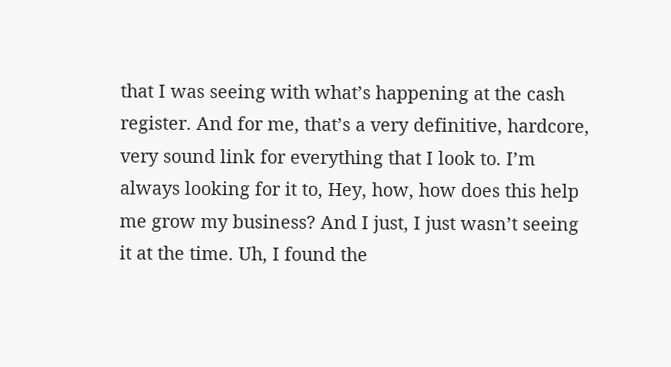that I was seeing with what’s happening at the cash register. And for me, that’s a very definitive, hardcore, very sound link for everything that I look to. I’m always looking for it to, Hey, how, how does this help me grow my business? And I just, I just wasn’t seeing it at the time. Uh, I found the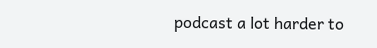podcast a lot harder to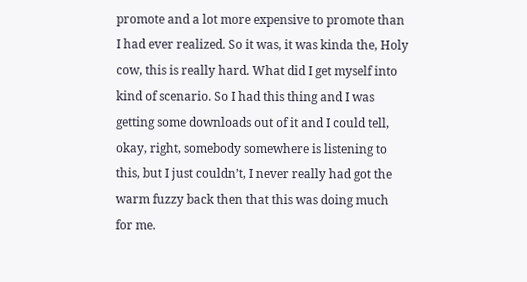promote and a lot more expensive to promote than I had ever realized. So it was, it was kinda the, Holy cow, this is really hard. What did I get myself into kind of scenario. So I had this thing and I was getting some downloads out of it and I could tell, okay, right, somebody somewhere is listening to this, but I just couldn’t, I never really had got the warm fuzzy back then that this was doing much for me.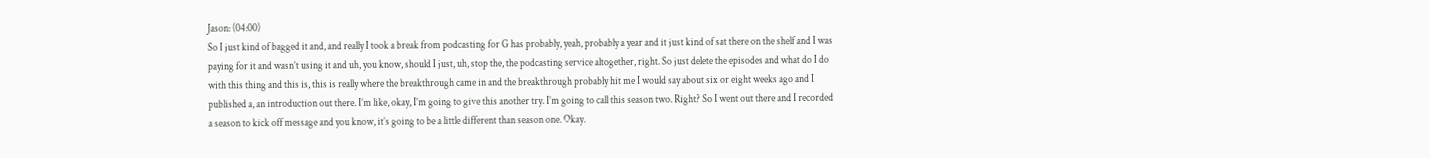Jason: (04:00)
So I just kind of bagged it and, and really I took a break from podcasting for G has probably, yeah, probably a year and it just kind of sat there on the shelf and I was paying for it and wasn’t using it and uh, you know, should I just, uh, stop the, the podcasting service altogether, right. So just delete the episodes and what do I do with this thing and this is, this is really where the breakthrough came in and the breakthrough probably hit me I would say about six or eight weeks ago and I published a, an introduction out there. I’m like, okay, I’m going to give this another try. I’m going to call this season two. Right? So I went out there and I recorded a season to kick off message and you know, it’s going to be a little different than season one. Okay.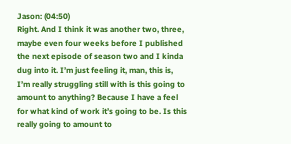Jason: (04:50)
Right. And I think it was another two, three, maybe even four weeks before I published the next episode of season two and I kinda dug into it. I’m just feeling it, man, this is, I’m really struggling still with is this going to amount to anything? Because I have a feel for what kind of work it’s going to be. Is this really going to amount to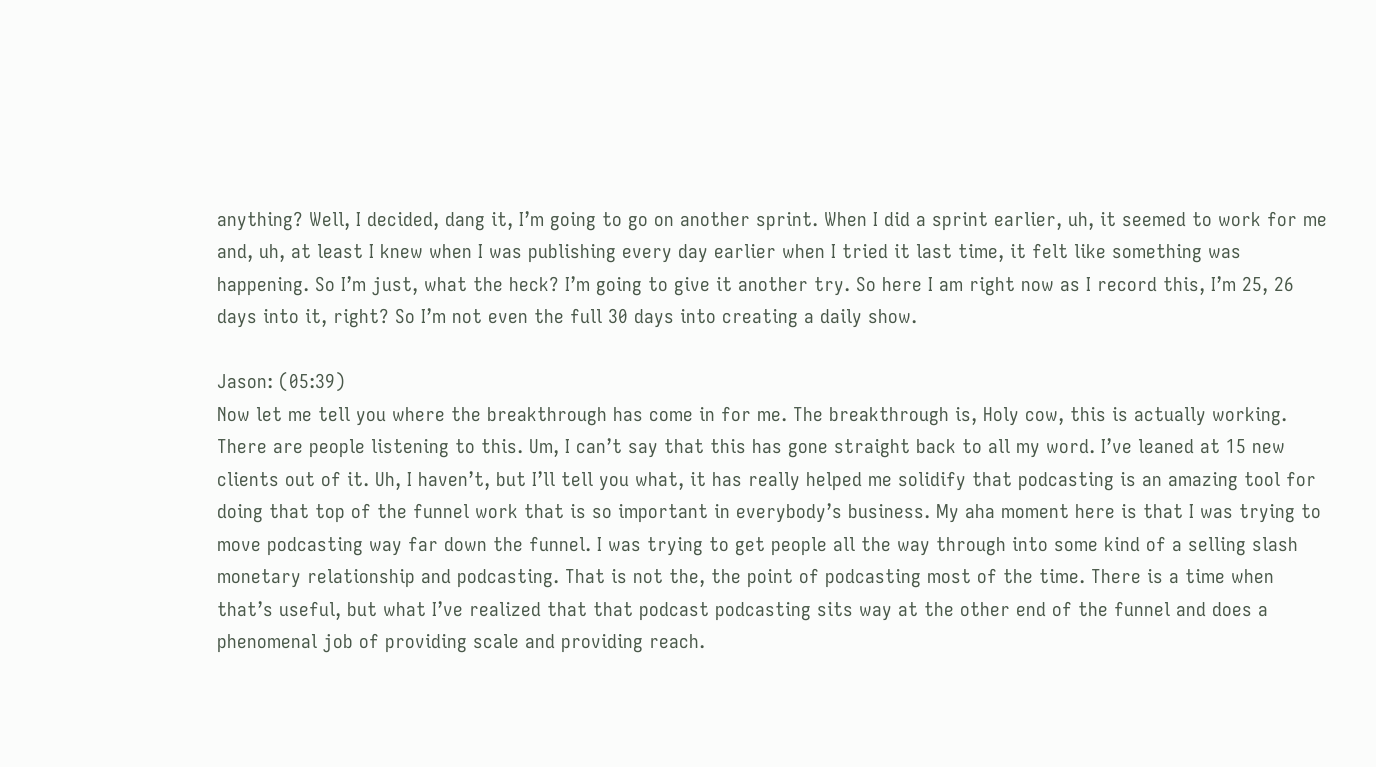anything? Well, I decided, dang it, I’m going to go on another sprint. When I did a sprint earlier, uh, it seemed to work for me and, uh, at least I knew when I was publishing every day earlier when I tried it last time, it felt like something was happening. So I’m just, what the heck? I’m going to give it another try. So here I am right now as I record this, I’m 25, 26 days into it, right? So I’m not even the full 30 days into creating a daily show.

Jason: (05:39)
Now let me tell you where the breakthrough has come in for me. The breakthrough is, Holy cow, this is actually working. There are people listening to this. Um, I can’t say that this has gone straight back to all my word. I’ve leaned at 15 new clients out of it. Uh, I haven’t, but I’ll tell you what, it has really helped me solidify that podcasting is an amazing tool for doing that top of the funnel work that is so important in everybody’s business. My aha moment here is that I was trying to move podcasting way far down the funnel. I was trying to get people all the way through into some kind of a selling slash monetary relationship and podcasting. That is not the, the point of podcasting most of the time. There is a time when that’s useful, but what I’ve realized that that podcast podcasting sits way at the other end of the funnel and does a phenomenal job of providing scale and providing reach.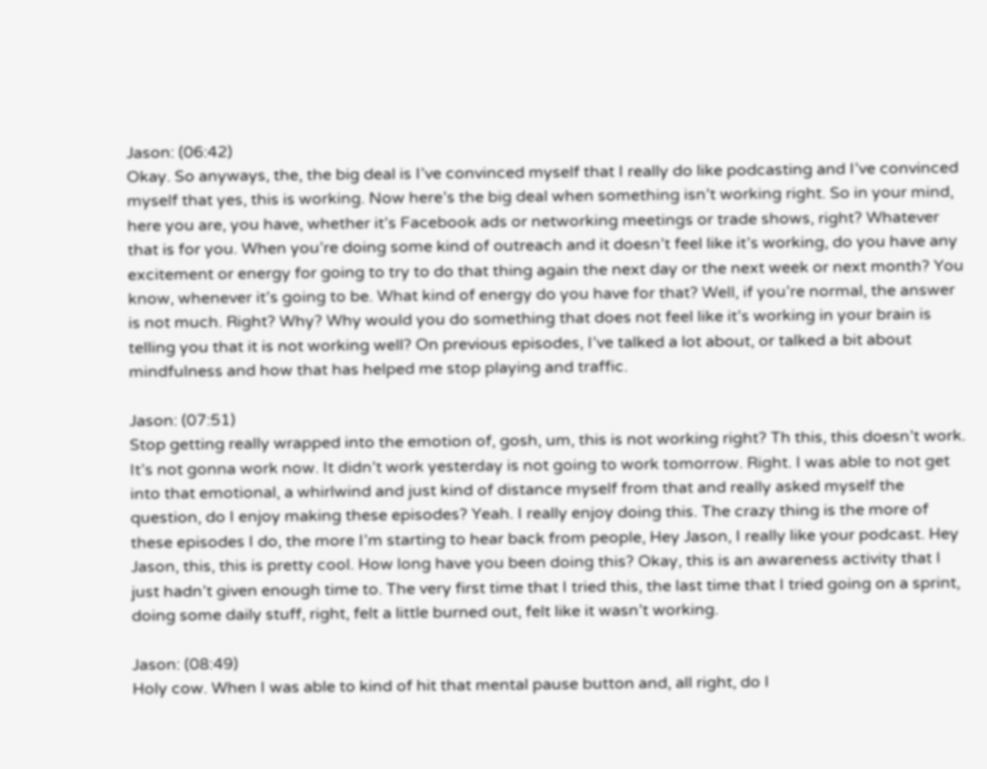Jason: (06:42)
Okay. So anyways, the, the big deal is I’ve convinced myself that I really do like podcasting and I’ve convinced myself that yes, this is working. Now here’s the big deal when something isn’t working right. So in your mind, here you are, you have, whether it’s Facebook ads or networking meetings or trade shows, right? Whatever that is for you. When you’re doing some kind of outreach and it doesn’t feel like it’s working, do you have any excitement or energy for going to try to do that thing again the next day or the next week or next month? You know, whenever it’s going to be. What kind of energy do you have for that? Well, if you’re normal, the answer is not much. Right? Why? Why would you do something that does not feel like it’s working in your brain is telling you that it is not working well? On previous episodes, I’ve talked a lot about, or talked a bit about mindfulness and how that has helped me stop playing and traffic.

Jason: (07:51)
Stop getting really wrapped into the emotion of, gosh, um, this is not working right? Th this, this doesn’t work. It’s not gonna work now. It didn’t work yesterday is not going to work tomorrow. Right. I was able to not get into that emotional, a whirlwind and just kind of distance myself from that and really asked myself the question, do I enjoy making these episodes? Yeah. I really enjoy doing this. The crazy thing is the more of these episodes I do, the more I’m starting to hear back from people, Hey Jason, I really like your podcast. Hey Jason, this, this is pretty cool. How long have you been doing this? Okay, this is an awareness activity that I just hadn’t given enough time to. The very first time that I tried this, the last time that I tried going on a sprint, doing some daily stuff, right, felt a little burned out, felt like it wasn’t working.

Jason: (08:49)
Holy cow. When I was able to kind of hit that mental pause button and, all right, do I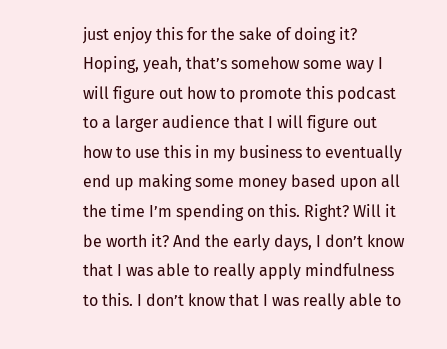just enjoy this for the sake of doing it? Hoping, yeah, that’s somehow some way I will figure out how to promote this podcast to a larger audience that I will figure out how to use this in my business to eventually end up making some money based upon all the time I’m spending on this. Right? Will it be worth it? And the early days, I don’t know that I was able to really apply mindfulness to this. I don’t know that I was really able to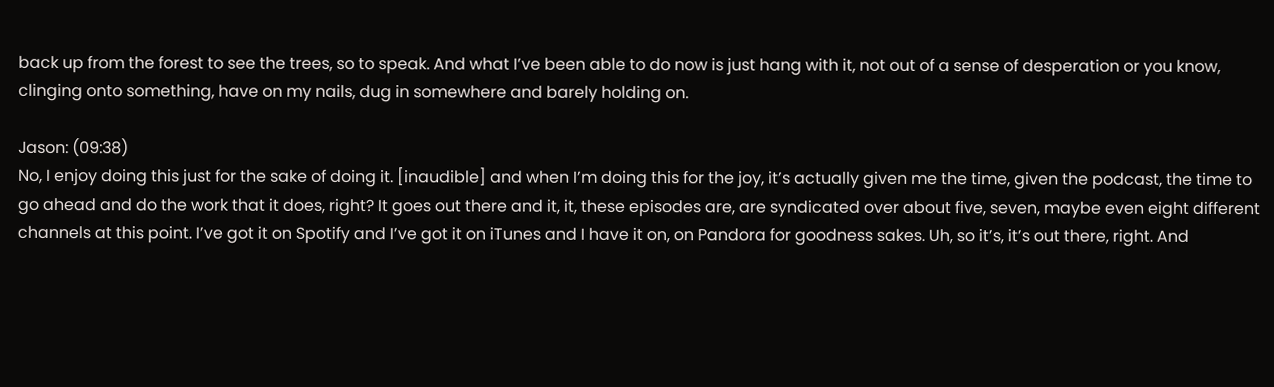back up from the forest to see the trees, so to speak. And what I’ve been able to do now is just hang with it, not out of a sense of desperation or you know, clinging onto something, have on my nails, dug in somewhere and barely holding on.

Jason: (09:38)
No, I enjoy doing this just for the sake of doing it. [inaudible] and when I’m doing this for the joy, it’s actually given me the time, given the podcast, the time to go ahead and do the work that it does, right? It goes out there and it, it, these episodes are, are syndicated over about five, seven, maybe even eight different channels at this point. I’ve got it on Spotify and I’ve got it on iTunes and I have it on, on Pandora for goodness sakes. Uh, so it’s, it’s out there, right. And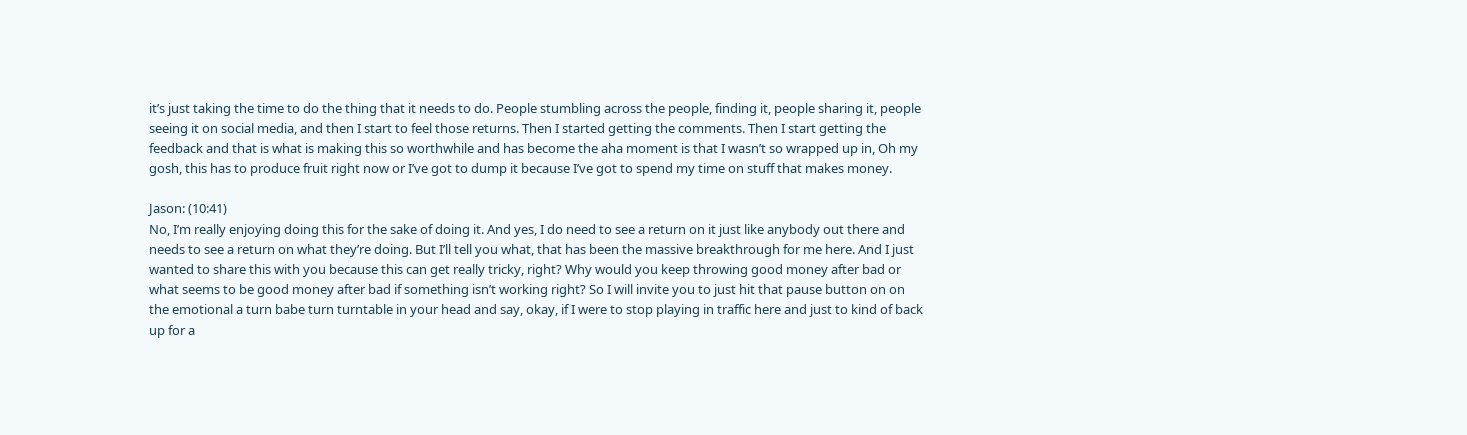it’s just taking the time to do the thing that it needs to do. People stumbling across the people, finding it, people sharing it, people seeing it on social media, and then I start to feel those returns. Then I started getting the comments. Then I start getting the feedback and that is what is making this so worthwhile and has become the aha moment is that I wasn’t so wrapped up in, Oh my gosh, this has to produce fruit right now or I’ve got to dump it because I’ve got to spend my time on stuff that makes money.

Jason: (10:41)
No, I’m really enjoying doing this for the sake of doing it. And yes, I do need to see a return on it just like anybody out there and needs to see a return on what they’re doing. But I’ll tell you what, that has been the massive breakthrough for me here. And I just wanted to share this with you because this can get really tricky, right? Why would you keep throwing good money after bad or what seems to be good money after bad if something isn’t working right? So I will invite you to just hit that pause button on on the emotional a turn babe turn turntable in your head and say, okay, if I were to stop playing in traffic here and just to kind of back up for a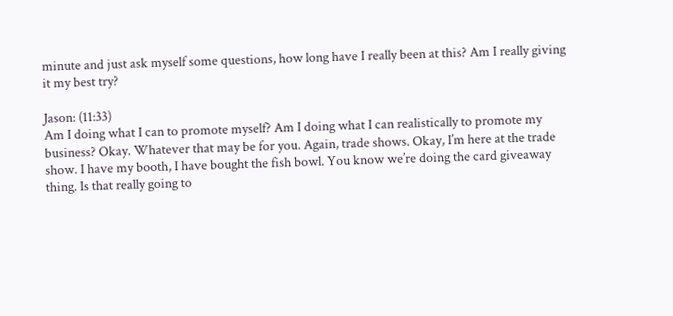minute and just ask myself some questions, how long have I really been at this? Am I really giving it my best try?

Jason: (11:33)
Am I doing what I can to promote myself? Am I doing what I can realistically to promote my business? Okay. Whatever that may be for you. Again, trade shows. Okay, I’m here at the trade show. I have my booth, I have bought the fish bowl. You know we’re doing the card giveaway thing. Is that really going to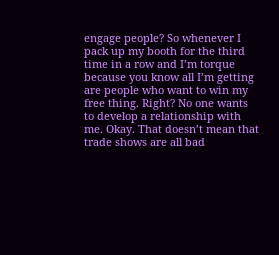engage people? So whenever I pack up my booth for the third time in a row and I’m torque because you know all I’m getting are people who want to win my free thing. Right? No one wants to develop a relationship with me. Okay. That doesn’t mean that trade shows are all bad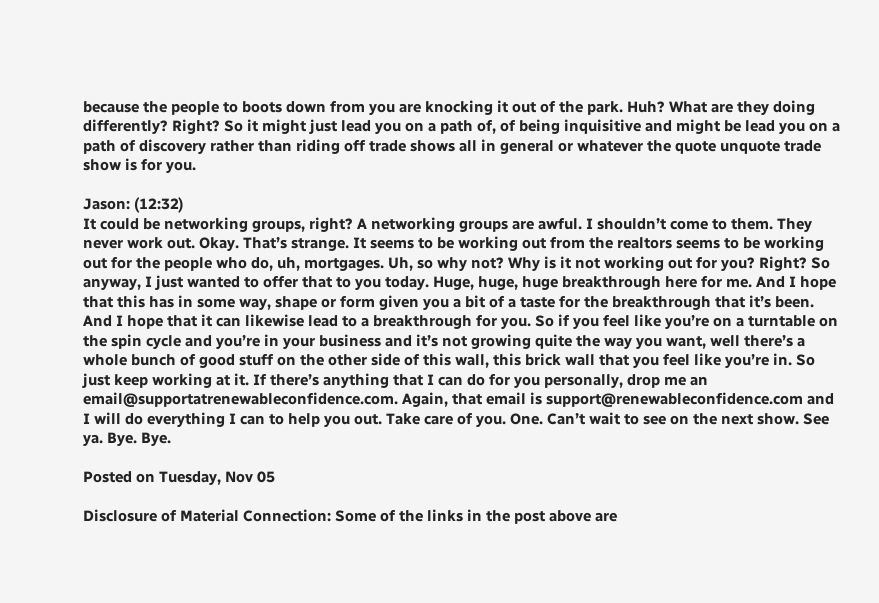because the people to boots down from you are knocking it out of the park. Huh? What are they doing differently? Right? So it might just lead you on a path of, of being inquisitive and might be lead you on a path of discovery rather than riding off trade shows all in general or whatever the quote unquote trade show is for you.

Jason: (12:32)
It could be networking groups, right? A networking groups are awful. I shouldn’t come to them. They never work out. Okay. That’s strange. It seems to be working out from the realtors seems to be working out for the people who do, uh, mortgages. Uh, so why not? Why is it not working out for you? Right? So anyway, I just wanted to offer that to you today. Huge, huge, huge breakthrough here for me. And I hope that this has in some way, shape or form given you a bit of a taste for the breakthrough that it’s been. And I hope that it can likewise lead to a breakthrough for you. So if you feel like you’re on a turntable on the spin cycle and you’re in your business and it’s not growing quite the way you want, well there’s a whole bunch of good stuff on the other side of this wall, this brick wall that you feel like you’re in. So just keep working at it. If there’s anything that I can do for you personally, drop me an email@supportatrenewableconfidence.com. Again, that email is support@renewableconfidence.com and I will do everything I can to help you out. Take care of you. One. Can’t wait to see on the next show. See ya. Bye. Bye.

Posted on Tuesday, Nov 05

Disclosure of Material Connection: Some of the links in the post above are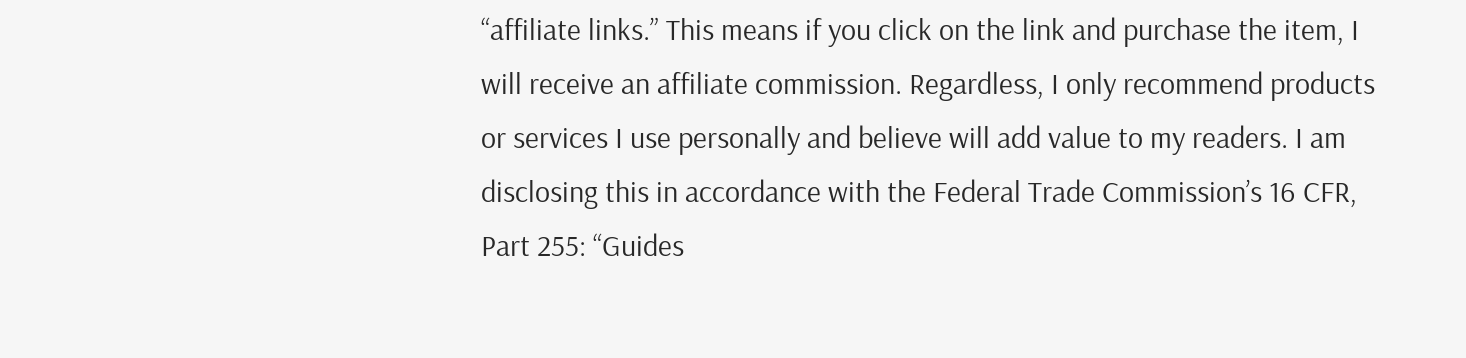“affiliate links.” This means if you click on the link and purchase the item, I will receive an affiliate commission. Regardless, I only recommend products or services I use personally and believe will add value to my readers. I am disclosing this in accordance with the Federal Trade Commission’s 16 CFR, Part 255: “Guides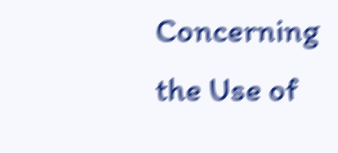Concerning the Use of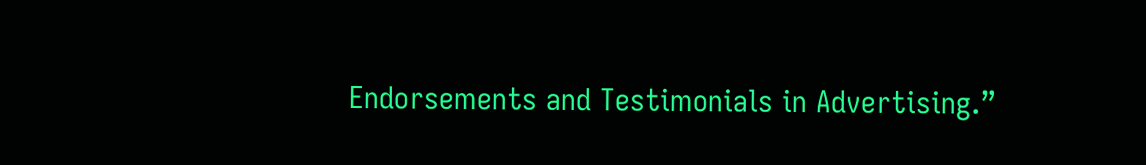Endorsements and Testimonials in Advertising.”